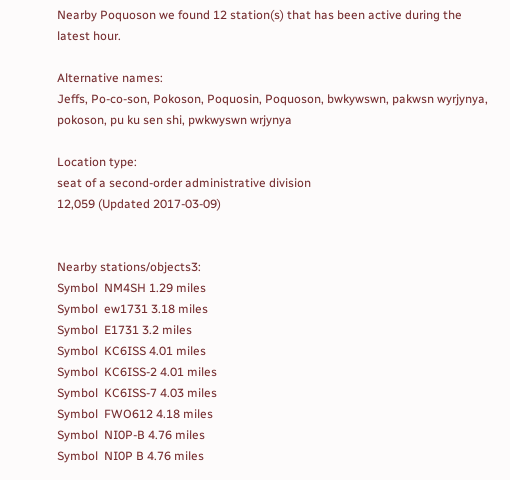Nearby Poquoson we found 12 station(s) that has been active during the latest hour.

Alternative names:
Jeffs, Po-co-son, Pokoson, Poquosin, Poquoson, bwkywswn, pakwsn wyrjynya, pokoson, pu ku sen shi, pwkwyswn wrjynya

Location type:
seat of a second-order administrative division
12,059 (Updated 2017-03-09)


Nearby stations/objects3:
Symbol  NM4SH 1.29 miles
Symbol  ew1731 3.18 miles
Symbol  E1731 3.2 miles
Symbol  KC6ISS 4.01 miles
Symbol  KC6ISS-2 4.01 miles
Symbol  KC6ISS-7 4.03 miles
Symbol  FWO612 4.18 miles
Symbol  NI0P-B 4.76 miles
Symbol  NI0P B 4.76 miles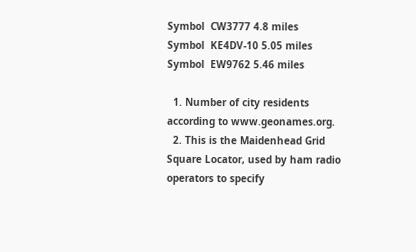Symbol  CW3777 4.8 miles
Symbol  KE4DV-10 5.05 miles
Symbol  EW9762 5.46 miles

  1. Number of city residents according to www.geonames.org.
  2. This is the Maidenhead Grid Square Locator, used by ham radio operators to specify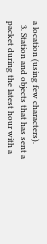a location (using few characters).
  3. Station and objects that has sent a packet during the latest hour with a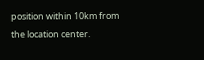position within 10km from the location center.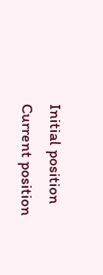Initial position
Current position